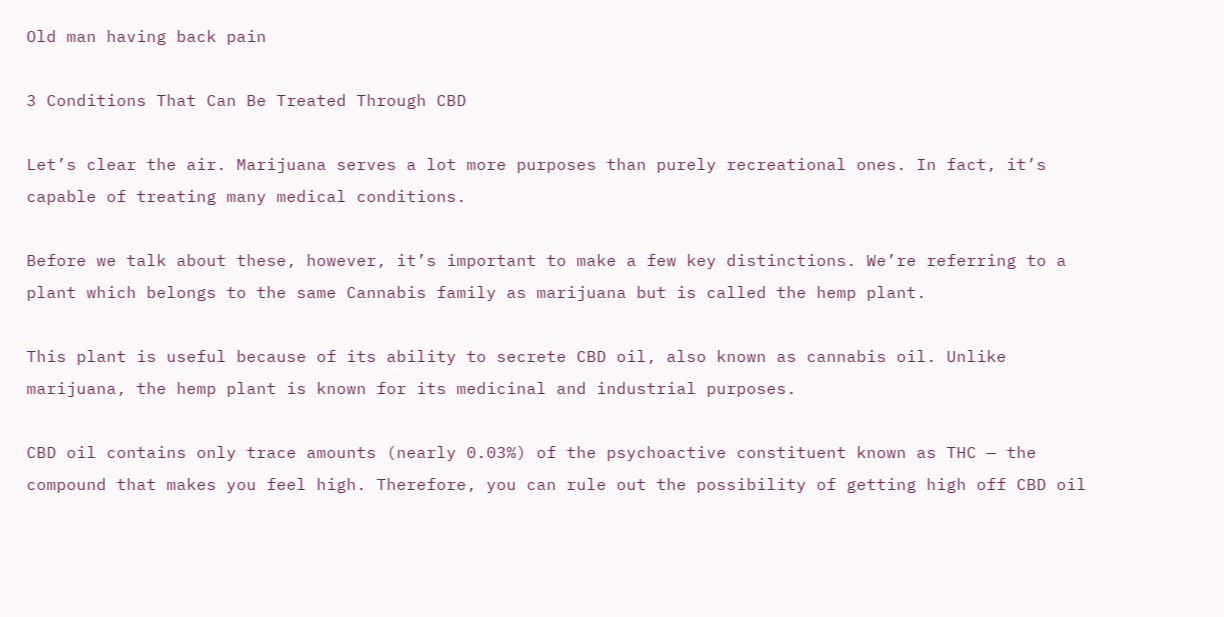Old man having back pain

3 Conditions That Can Be Treated Through CBD

Let’s clear the air. Marijuana serves a lot more purposes than purely recreational ones. In fact, it’s capable of treating many medical conditions.

Before we talk about these, however, it’s important to make a few key distinctions. We’re referring to a plant which belongs to the same Cannabis family as marijuana but is called the hemp plant.

This plant is useful because of its ability to secrete CBD oil, also known as cannabis oil. Unlike marijuana, the hemp plant is known for its medicinal and industrial purposes.

CBD oil contains only trace amounts (nearly 0.03%) of the psychoactive constituent known as THC — the compound that makes you feel high. Therefore, you can rule out the possibility of getting high off CBD oil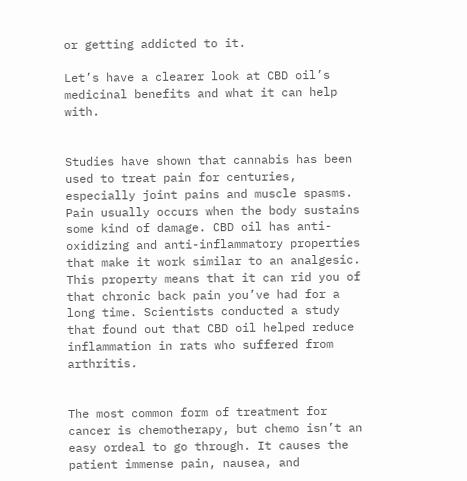or getting addicted to it.

Let’s have a clearer look at CBD oil’s medicinal benefits and what it can help with.


Studies have shown that cannabis has been used to treat pain for centuries, especially joint pains and muscle spasms. Pain usually occurs when the body sustains some kind of damage. CBD oil has anti-oxidizing and anti-inflammatory properties that make it work similar to an analgesic. This property means that it can rid you of that chronic back pain you’ve had for a long time. Scientists conducted a study that found out that CBD oil helped reduce inflammation in rats who suffered from arthritis.


The most common form of treatment for cancer is chemotherapy, but chemo isn’t an easy ordeal to go through. It causes the patient immense pain, nausea, and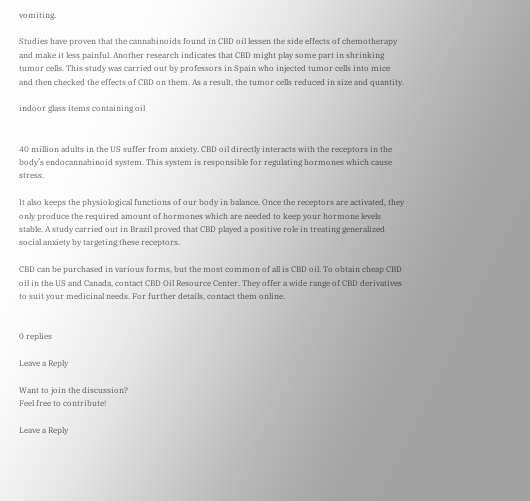vomiting.

Studies have proven that the cannabinoids found in CBD oil lessen the side effects of chemotherapy and make it less painful. Another research indicates that CBD might play some part in shrinking tumor cells. This study was carried out by professors in Spain who injected tumor cells into mice and then checked the effects of CBD on them. As a result, the tumor cells reduced in size and quantity.

indoor glass items containing oil


40 million adults in the US suffer from anxiety. CBD oil directly interacts with the receptors in the body’s endocannabinoid system. This system is responsible for regulating hormones which cause stress.

It also keeps the physiological functions of our body in balance. Once the receptors are activated, they only produce the required amount of hormones which are needed to keep your hormone levels stable. A study carried out in Brazil proved that CBD played a positive role in treating generalized social anxiety by targeting these receptors.

CBD can be purchased in various forms, but the most common of all is CBD oil. To obtain cheap CBD oil in the US and Canada, contact CBD Oil Resource Center. They offer a wide range of CBD derivatives to suit your medicinal needs. For further details, contact them online.


0 replies

Leave a Reply

Want to join the discussion?
Feel free to contribute!

Leave a Reply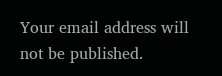Your email address will not be published.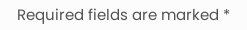Required fields are marked *